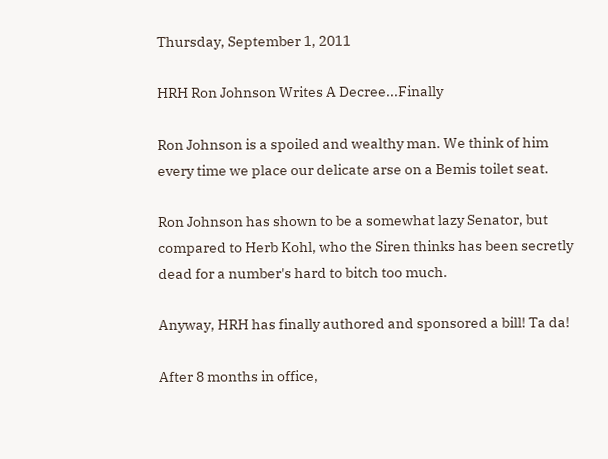Thursday, September 1, 2011

HRH Ron Johnson Writes A Decree...Finally

Ron Johnson is a spoiled and wealthy man. We think of him every time we place our delicate arse on a Bemis toilet seat.

Ron Johnson has shown to be a somewhat lazy Senator, but compared to Herb Kohl, who the Siren thinks has been secretly dead for a number's hard to bitch too much.

Anyway, HRH has finally authored and sponsored a bill! Ta da!

After 8 months in office,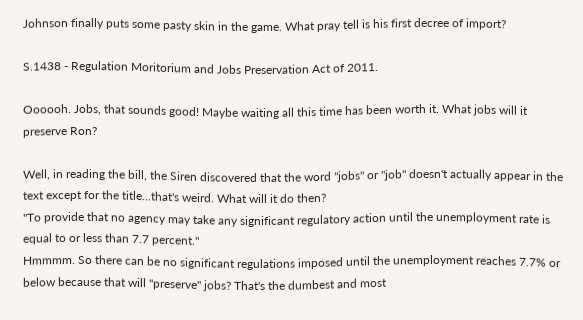Johnson finally puts some pasty skin in the game. What pray tell is his first decree of import?

S.1438 - Regulation Moritorium and Jobs Preservation Act of 2011.

Oooooh. Jobs, that sounds good! Maybe waiting all this time has been worth it. What jobs will it preserve Ron?

Well, in reading the bill, the Siren discovered that the word "jobs" or "job" doesn't actually appear in the text except for the title...that's weird. What will it do then?
"To provide that no agency may take any significant regulatory action until the unemployment rate is equal to or less than 7.7 percent."
Hmmmm. So there can be no significant regulations imposed until the unemployment reaches 7.7% or below because that will "preserve" jobs? That's the dumbest and most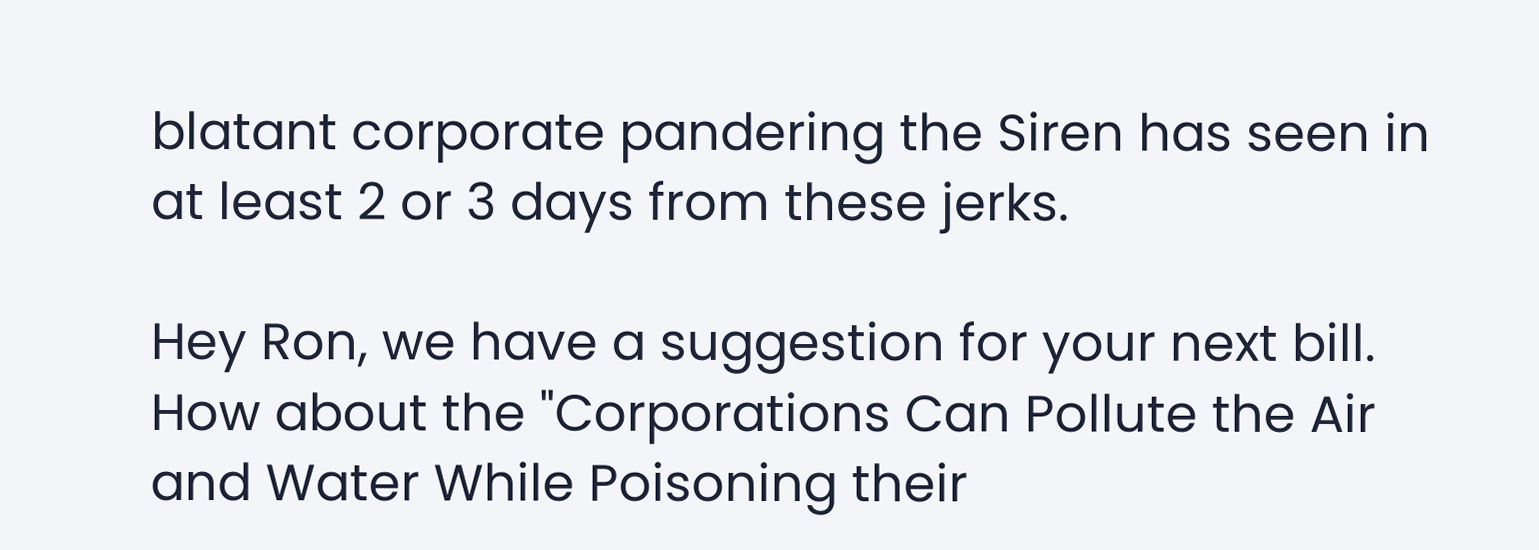blatant corporate pandering the Siren has seen in at least 2 or 3 days from these jerks.

Hey Ron, we have a suggestion for your next bill. How about the "Corporations Can Pollute the Air and Water While Poisoning their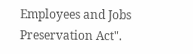Employees and Jobs Preservation Act".